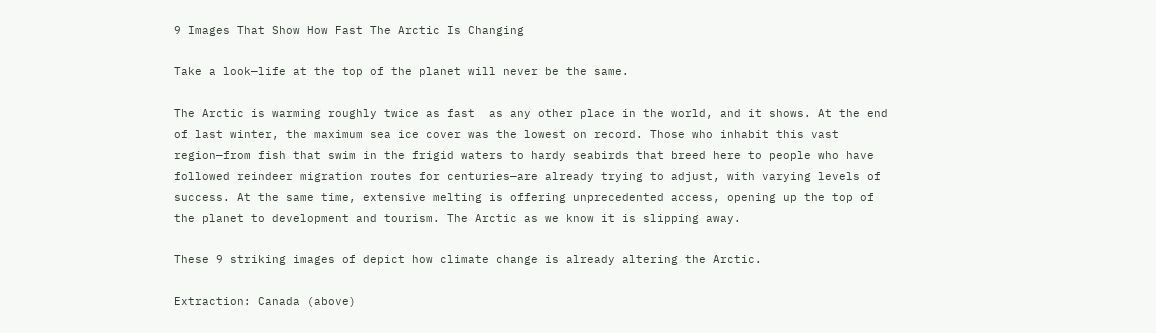9 Images That Show How Fast The Arctic Is Changing

Take a look—life at the top of the planet will never be the same.

The Arctic is warming roughly twice as fast  as any other place in the world, and it shows. At the end of last winter, the maximum sea ice cover was the lowest on record. Those who inhabit this vast region—from fish that swim in the frigid waters to hardy seabirds that breed here to people who have followed reindeer migration routes for centuries—are already trying to adjust, with varying levels of success. At the same time, extensive melting is offering unprecedented access, opening up the top of the planet to development and tourism. The Arctic as we know it is slipping away.

These 9 striking images of depict how climate change is already altering the Arctic.

Extraction: Canada (above)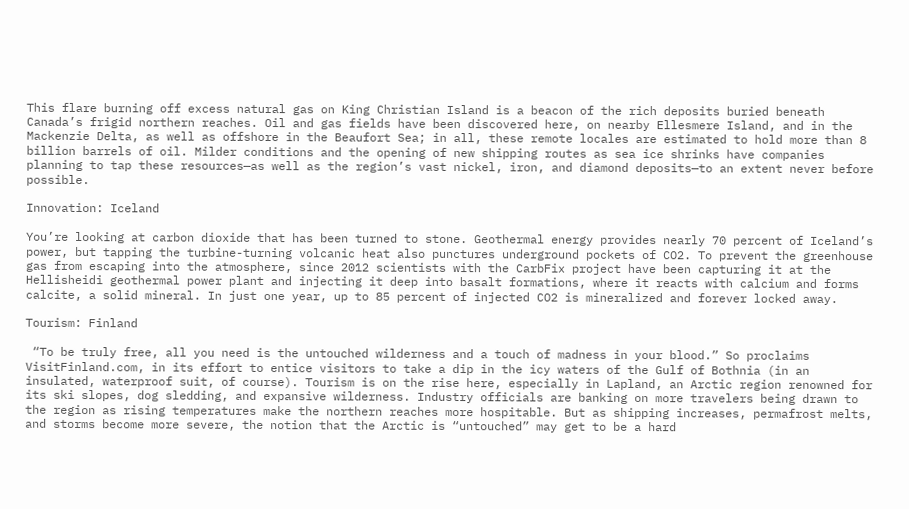This flare burning off excess natural gas on King Christian Island is a beacon of the rich deposits buried beneath Canada’s frigid northern reaches. Oil and gas fields have been discovered here, on nearby Ellesmere Island, and in the Mackenzie Delta, as well as offshore in the Beaufort Sea; in all, these remote locales are estimated to hold more than 8 billion barrels of oil. Milder conditions and the opening of new shipping routes as sea ice shrinks have companies planning to tap these resources—as well as the region’s vast nickel, iron, and diamond deposits—to an extent never before possible.

Innovation: Iceland

You’re looking at carbon dioxide that has been turned to stone. Geothermal energy provides nearly 70 percent of Iceland’s power, but tapping the turbine-turning volcanic heat also punctures underground pockets of CO2. To prevent the greenhouse gas from escaping into the atmosphere, since 2012 scientists with the CarbFix project have been capturing it at the Hellisheidi geothermal power plant and injecting it deep into basalt formations, where it reacts with calcium and forms calcite, a solid mineral. In just one year, up to 85 percent of injected CO2 is mineralized and forever locked away.

Tourism: Finland

 “To be truly free, all you need is the untouched wilderness and a touch of madness in your blood.” So proclaims VisitFinland.com, in its effort to entice visitors to take a dip in the icy waters of the Gulf of Bothnia (in an insulated, waterproof suit, of course). Tourism is on the rise here, especially in Lapland, an Arctic region renowned for its ski slopes, dog sledding, and expansive wilderness. Industry officials are banking on more travelers being drawn to the region as rising temperatures make the northern reaches more hospitable. But as shipping increases, permafrost melts, and storms become more severe, the notion that the Arctic is “untouched” may get to be a hard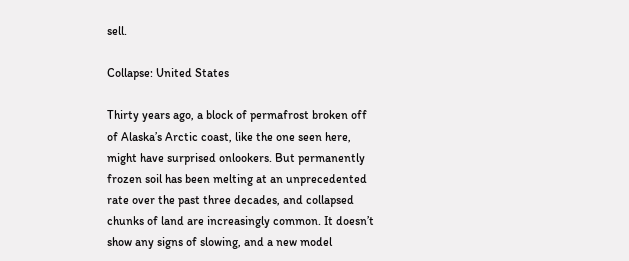sell.

Collapse: United States

Thirty years ago, a block of permafrost broken off of Alaska’s Arctic coast, like the one seen here, might have surprised onlookers. But permanently frozen soil has been melting at an unprecedented rate over the past three decades, and collapsed chunks of land are increasingly common. It doesn’t show any signs of slowing, and a new model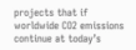projects that if worldwide CO2 emissions continue at today’s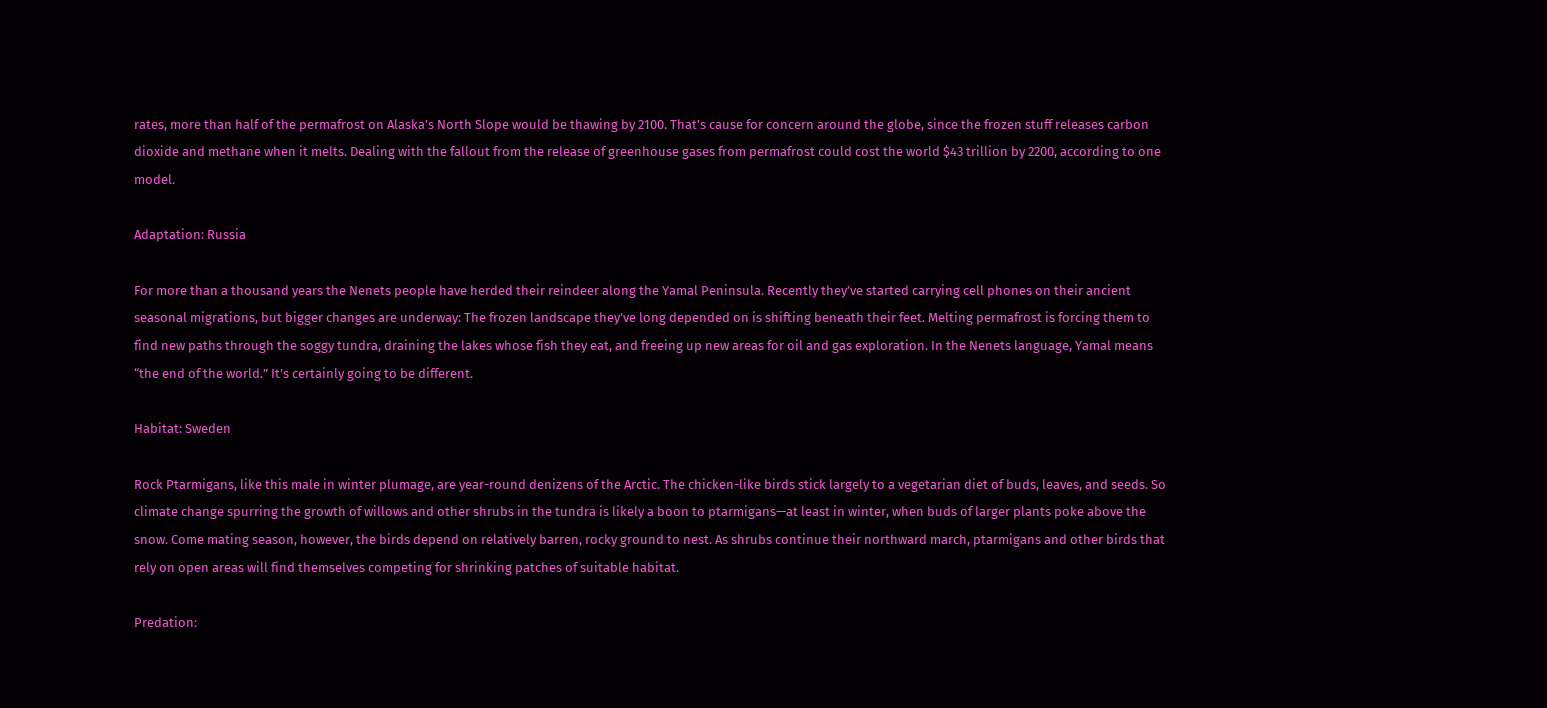rates, more than half of the permafrost on Alaska’s North Slope would be thawing by 2100. That’s cause for concern around the globe, since the frozen stuff releases carbon dioxide and methane when it melts. Dealing with the fallout from the release of greenhouse gases from permafrost could cost the world $43 trillion by 2200, according to one model.

Adaptation: Russia

For more than a thousand years the Nenets people have herded their reindeer along the Yamal Peninsula. Recently they’ve started carrying cell phones on their ancient seasonal migrations, but bigger changes are underway: The frozen landscape they’ve long depended on is shifting beneath their feet. Melting permafrost is forcing them to find new paths through the soggy tundra, draining the lakes whose fish they eat, and freeing up new areas for oil and gas exploration. In the Nenets language, Yamal means “the end of the world.” It’s certainly going to be different.

Habitat: Sweden

Rock Ptarmigans, like this male in winter plumage, are year-round denizens of the Arctic. The chicken-like birds stick largely to a vegetarian diet of buds, leaves, and seeds. So climate change spurring the growth of willows and other shrubs in the tundra is likely a boon to ptarmigans—at least in winter, when buds of larger plants poke above the snow. Come mating season, however, the birds depend on relatively barren, rocky ground to nest. As shrubs continue their northward march, ptarmigans and other birds that rely on open areas will find themselves competing for shrinking patches of suitable habitat.

Predation: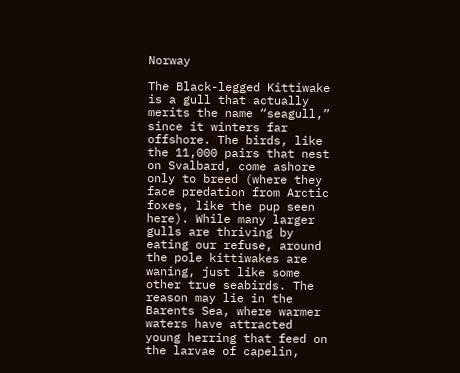Norway

The Black-legged Kittiwake is a gull that actually merits the name “seagull,” since it winters far offshore. The birds, like the 11,000 pairs that nest on Svalbard, come ashore only to breed (where they face predation from Arctic foxes, like the pup seen here). While many larger gulls are thriving by eating our refuse, around the pole kittiwakes are waning, just like some other true seabirds. The reason may lie in the Barents Sea, where warmer waters have attracted young herring that feed on the larvae of capelin,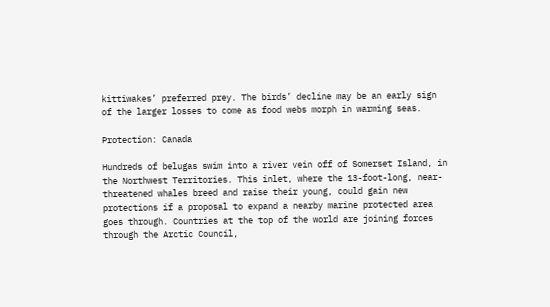kittiwakes’ preferred prey. The birds’ decline may be an early sign of the larger losses to come as food webs morph in warming seas.

Protection: Canada

Hundreds of belugas swim into a river vein off of Somerset Island, in the Northwest Territories. This inlet, where the 13-foot-long, near-threatened whales breed and raise their young, could gain new protections if a proposal to expand a nearby marine protected area goes through. Countries at the top of the world are joining forces through the Arctic Council,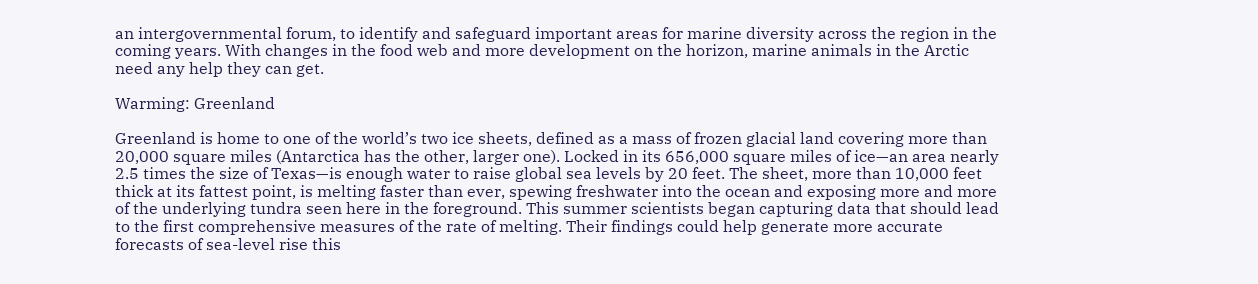an intergovernmental forum, to identify and safeguard important areas for marine diversity across the region in the coming years. With changes in the food web and more development on the horizon, marine animals in the Arctic need any help they can get.

Warming: Greenland

Greenland is home to one of the world’s two ice sheets, defined as a mass of frozen glacial land covering more than 20,000 square miles (Antarctica has the other, larger one). Locked in its 656,000 square miles of ice—an area nearly 2.5 times the size of Texas—is enough water to raise global sea levels by 20 feet. The sheet, more than 10,000 feet thick at its fattest point, is melting faster than ever, spewing freshwater into the ocean and exposing more and more of the underlying tundra seen here in the foreground. This summer scientists began capturing data that should lead to the first comprehensive measures of the rate of melting. Their findings could help generate more accurate forecasts of sea-level rise this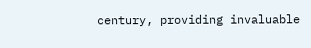century, providing invaluable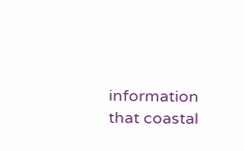information that coastal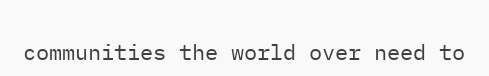communities the world over need to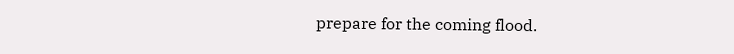prepare for the coming flood.